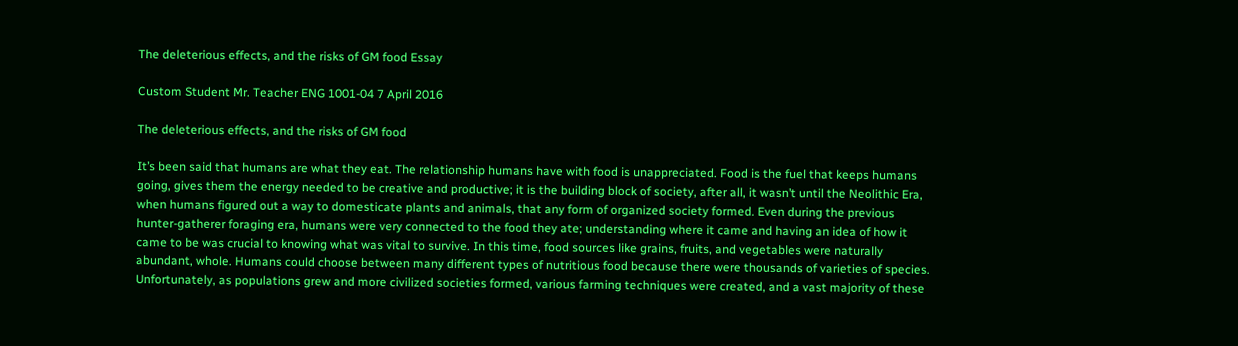The deleterious effects, and the risks of GM food Essay

Custom Student Mr. Teacher ENG 1001-04 7 April 2016

The deleterious effects, and the risks of GM food

It’s been said that humans are what they eat. The relationship humans have with food is unappreciated. Food is the fuel that keeps humans going, gives them the energy needed to be creative and productive; it is the building block of society, after all, it wasn’t until the Neolithic Era, when humans figured out a way to domesticate plants and animals, that any form of organized society formed. Even during the previous hunter-gatherer foraging era, humans were very connected to the food they ate; understanding where it came and having an idea of how it came to be was crucial to knowing what was vital to survive. In this time, food sources like grains, fruits, and vegetables were naturally abundant, whole. Humans could choose between many different types of nutritious food because there were thousands of varieties of species. Unfortunately, as populations grew and more civilized societies formed, various farming techniques were created, and a vast majority of these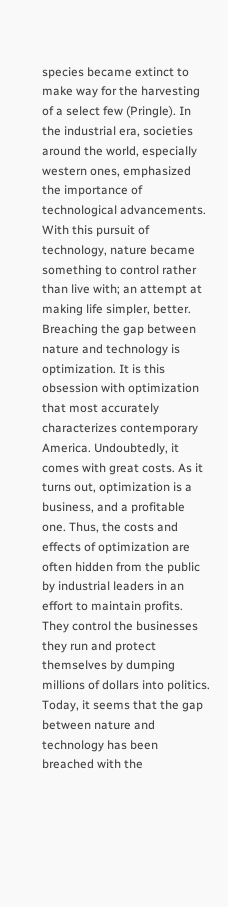species became extinct to make way for the harvesting of a select few (Pringle). In the industrial era, societies around the world, especially western ones, emphasized the importance of technological advancements. With this pursuit of technology, nature became something to control rather than live with; an attempt at making life simpler, better. Breaching the gap between nature and technology is optimization. It is this obsession with optimization that most accurately characterizes contemporary America. Undoubtedly, it comes with great costs. As it turns out, optimization is a business, and a profitable one. Thus, the costs and effects of optimization are often hidden from the public by industrial leaders in an effort to maintain profits. They control the businesses they run and protect themselves by dumping millions of dollars into politics. Today, it seems that the gap between nature and technology has been breached with the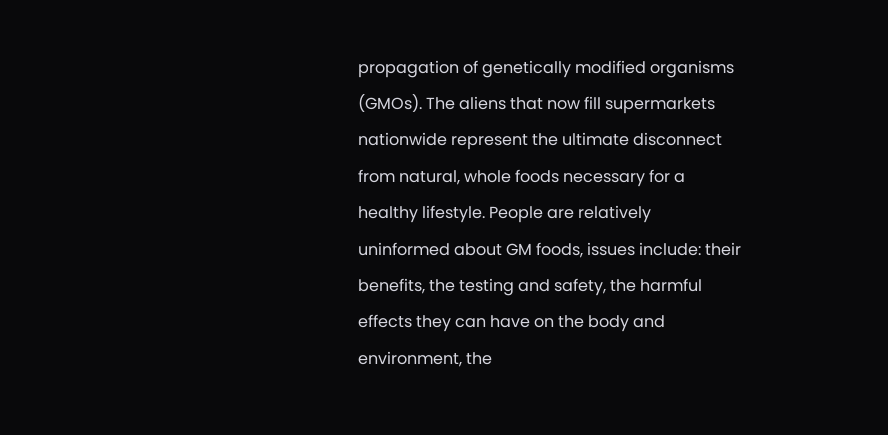propagation of genetically modified organisms (GMOs). The aliens that now fill supermarkets nationwide represent the ultimate disconnect from natural, whole foods necessary for a healthy lifestyle. People are relatively uninformed about GM foods, issues include: their benefits, the testing and safety, the harmful effects they can have on the body and environment, the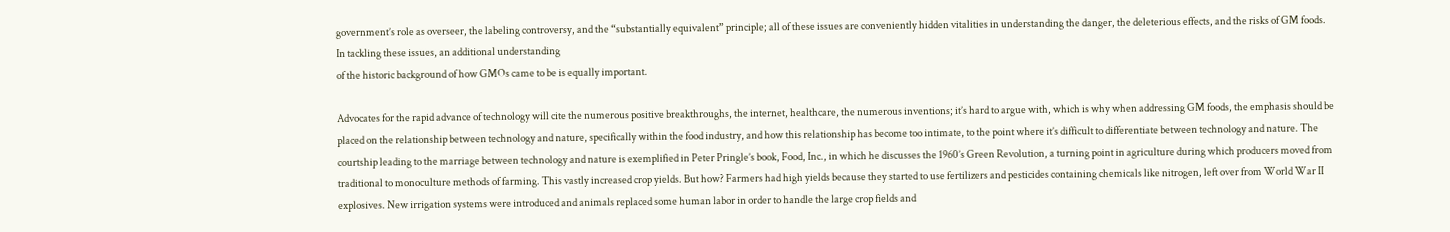government’s role as overseer, the labeling controversy, and the “substantially equivalent” principle; all of these issues are conveniently hidden vitalities in understanding the danger, the deleterious effects, and the risks of GM foods. In tackling these issues, an additional understanding
of the historic background of how GMOs came to be is equally important.

Advocates for the rapid advance of technology will cite the numerous positive breakthroughs, the internet, healthcare, the numerous inventions; it’s hard to argue with, which is why when addressing GM foods, the emphasis should be placed on the relationship between technology and nature, specifically within the food industry, and how this relationship has become too intimate, to the point where it’s difficult to differentiate between technology and nature. The courtship leading to the marriage between technology and nature is exemplified in Peter Pringle’s book, Food, Inc., in which he discusses the 1960’s Green Revolution, a turning point in agriculture during which producers moved from traditional to monoculture methods of farming. This vastly increased crop yields. But how? Farmers had high yields because they started to use fertilizers and pesticides containing chemicals like nitrogen, left over from World War II explosives. New irrigation systems were introduced and animals replaced some human labor in order to handle the large crop fields and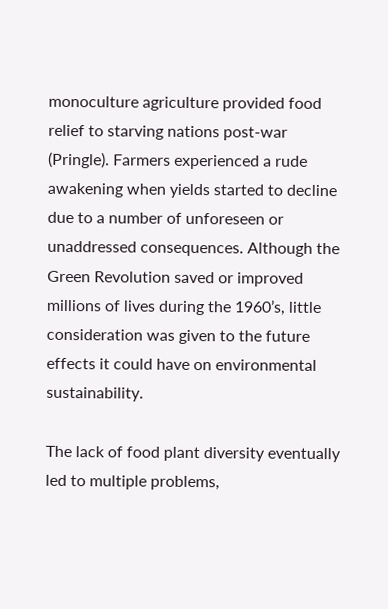monoculture agriculture provided food relief to starving nations post-war (Pringle). Farmers experienced a rude awakening when yields started to decline due to a number of unforeseen or unaddressed consequences. Although the Green Revolution saved or improved millions of lives during the 1960’s, little consideration was given to the future effects it could have on environmental sustainability.

The lack of food plant diversity eventually led to multiple problems,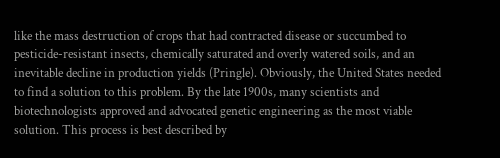like the mass destruction of crops that had contracted disease or succumbed to pesticide-resistant insects, chemically saturated and overly watered soils, and an inevitable decline in production yields (Pringle). Obviously, the United States needed to find a solution to this problem. By the late 1900s, many scientists and biotechnologists approved and advocated genetic engineering as the most viable solution. This process is best described by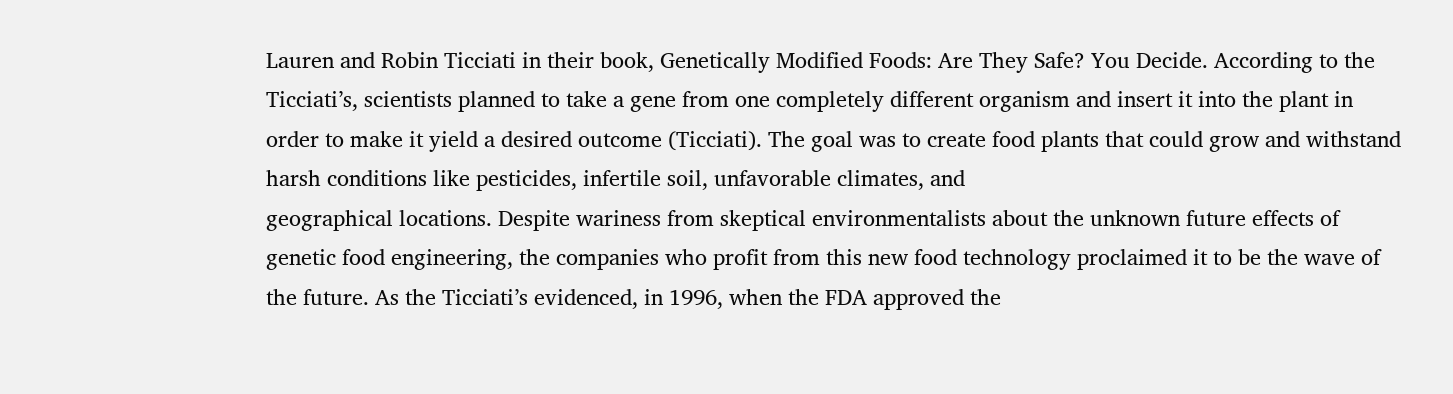Lauren and Robin Ticciati in their book, Genetically Modified Foods: Are They Safe? You Decide. According to the Ticciati’s, scientists planned to take a gene from one completely different organism and insert it into the plant in order to make it yield a desired outcome (Ticciati). The goal was to create food plants that could grow and withstand harsh conditions like pesticides, infertile soil, unfavorable climates, and
geographical locations. Despite wariness from skeptical environmentalists about the unknown future effects of genetic food engineering, the companies who profit from this new food technology proclaimed it to be the wave of the future. As the Ticciati’s evidenced, in 1996, when the FDA approved the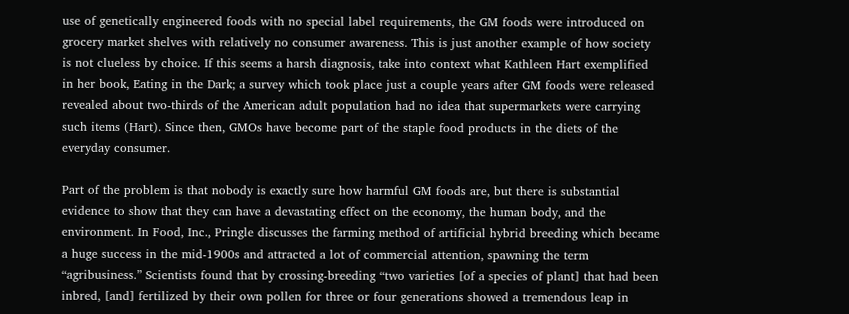use of genetically engineered foods with no special label requirements, the GM foods were introduced on grocery market shelves with relatively no consumer awareness. This is just another example of how society is not clueless by choice. If this seems a harsh diagnosis, take into context what Kathleen Hart exemplified in her book, Eating in the Dark; a survey which took place just a couple years after GM foods were released revealed about two-thirds of the American adult population had no idea that supermarkets were carrying such items (Hart). Since then, GMOs have become part of the staple food products in the diets of the everyday consumer.

Part of the problem is that nobody is exactly sure how harmful GM foods are, but there is substantial evidence to show that they can have a devastating effect on the economy, the human body, and the environment. In Food, Inc., Pringle discusses the farming method of artificial hybrid breeding which became a huge success in the mid-1900s and attracted a lot of commercial attention, spawning the term “agribusiness.” Scientists found that by crossing-breeding “two varieties [of a species of plant] that had been inbred, [and] fertilized by their own pollen for three or four generations showed a tremendous leap in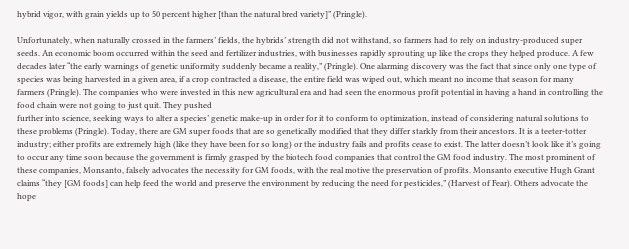hybrid vigor, with grain yields up to 50 percent higher [than the natural bred variety]” (Pringle).

Unfortunately, when naturally crossed in the farmers’ fields, the hybrids’ strength did not withstand, so farmers had to rely on industry-produced super seeds. An economic boom occurred within the seed and fertilizer industries, with businesses rapidly sprouting up like the crops they helped produce. A few decades later “the early warnings of genetic uniformity suddenly became a reality,” (Pringle). One alarming discovery was the fact that since only one type of species was being harvested in a given area, if a crop contracted a disease, the entire field was wiped out, which meant no income that season for many farmers (Pringle). The companies who were invested in this new agricultural era and had seen the enormous profit potential in having a hand in controlling the food chain were not going to just quit. They pushed
further into science, seeking ways to alter a species’ genetic make-up in order for it to conform to optimization, instead of considering natural solutions to these problems (Pringle). Today, there are GM super foods that are so genetically modified that they differ starkly from their ancestors. It is a teeter-totter industry; either profits are extremely high (like they have been for so long) or the industry fails and profits cease to exist. The latter doesn’t look like it’s going to occur any time soon because the government is firmly grasped by the biotech food companies that control the GM food industry. The most prominent of these companies, Monsanto, falsely advocates the necessity for GM foods, with the real motive the preservation of profits. Monsanto executive Hugh Grant claims “they [GM foods] can help feed the world and preserve the environment by reducing the need for pesticides,” (Harvest of Fear). Others advocate the hope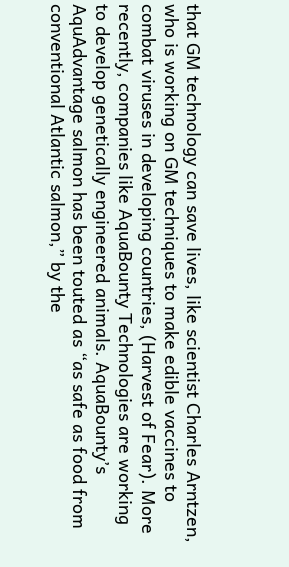that GM technology can save lives, like scientist Charles Arntzen, who is working on GM techniques to make edible vaccines to combat viruses in developing countries, (Harvest of Fear). More recently, companies like AquaBounty Technologies are working to develop genetically engineered animals. AquaBounty’s AquAdvantage salmon has been touted as “as safe as food from conventional Atlantic salmon,” by the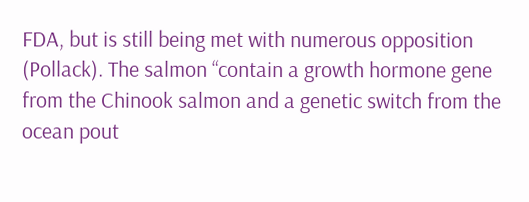FDA, but is still being met with numerous opposition (Pollack). The salmon “contain a growth hormone gene from the Chinook salmon and a genetic switch from the ocean pout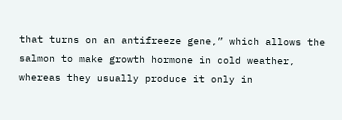that turns on an antifreeze gene,” which allows the salmon to make growth hormone in cold weather, whereas they usually produce it only in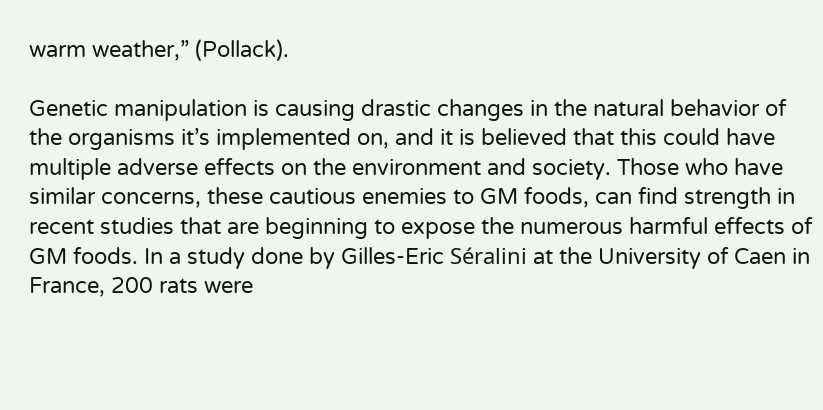warm weather,” (Pollack).

Genetic manipulation is causing drastic changes in the natural behavior of the organisms it’s implemented on, and it is believed that this could have multiple adverse effects on the environment and society. Those who have similar concerns, these cautious enemies to GM foods, can find strength in recent studies that are beginning to expose the numerous harmful effects of GM foods. In a study done by Gilles-Eric Séralini at the University of Caen in France, 200 rats were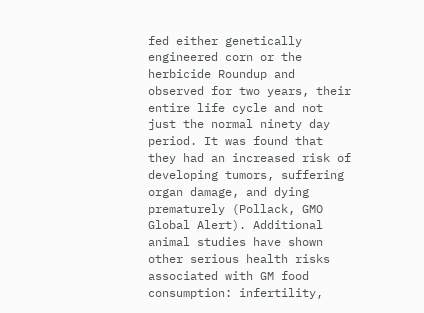fed either genetically engineered corn or the herbicide Roundup and observed for two years, their entire life cycle and not just the normal ninety day period. It was found that they had an increased risk of developing tumors, suffering organ damage, and dying prematurely (Pollack, GMO Global Alert). Additional animal studies have shown other serious health risks associated with GM food
consumption: infertility,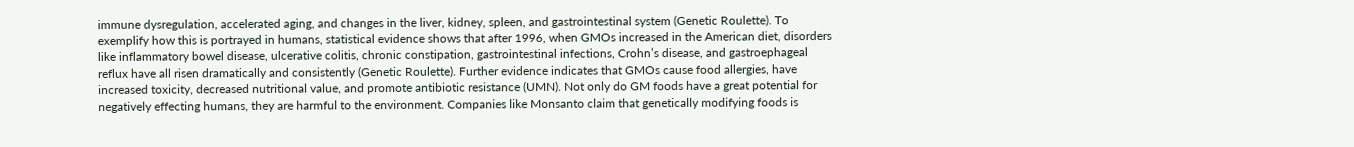immune dysregulation, accelerated aging, and changes in the liver, kidney, spleen, and gastrointestinal system (Genetic Roulette). To exemplify how this is portrayed in humans, statistical evidence shows that after 1996, when GMOs increased in the American diet, disorders like inflammatory bowel disease, ulcerative colitis, chronic constipation, gastrointestinal infections, Crohn’s disease, and gastroephageal reflux have all risen dramatically and consistently (Genetic Roulette). Further evidence indicates that GMOs cause food allergies, have increased toxicity, decreased nutritional value, and promote antibiotic resistance (UMN). Not only do GM foods have a great potential for negatively effecting humans, they are harmful to the environment. Companies like Monsanto claim that genetically modifying foods is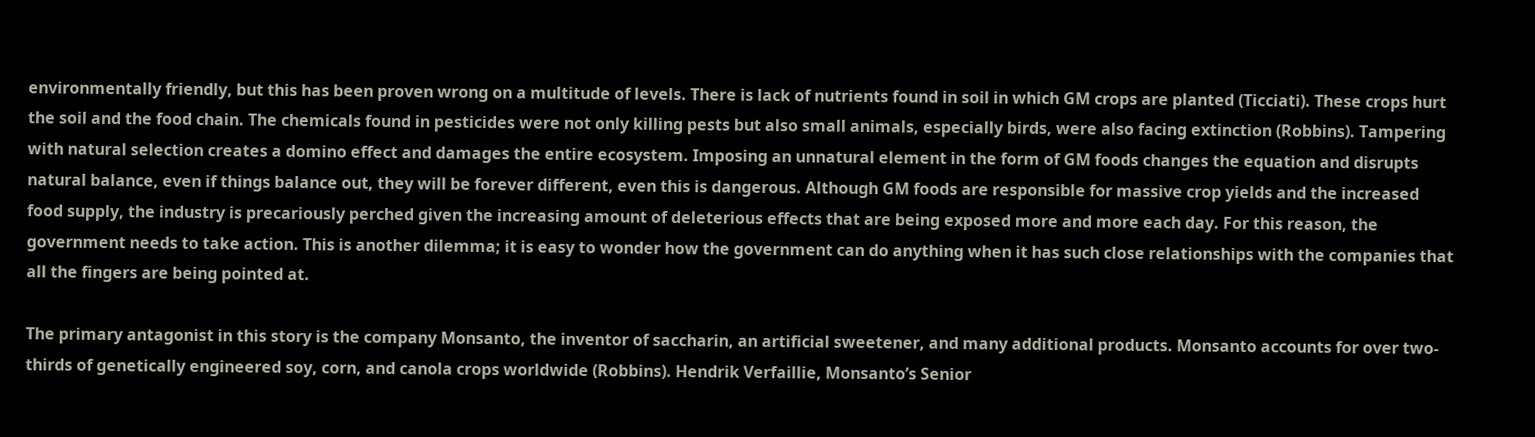environmentally friendly, but this has been proven wrong on a multitude of levels. There is lack of nutrients found in soil in which GM crops are planted (Ticciati). These crops hurt the soil and the food chain. The chemicals found in pesticides were not only killing pests but also small animals, especially birds, were also facing extinction (Robbins). Tampering with natural selection creates a domino effect and damages the entire ecosystem. Imposing an unnatural element in the form of GM foods changes the equation and disrupts natural balance, even if things balance out, they will be forever different, even this is dangerous. Although GM foods are responsible for massive crop yields and the increased food supply, the industry is precariously perched given the increasing amount of deleterious effects that are being exposed more and more each day. For this reason, the government needs to take action. This is another dilemma; it is easy to wonder how the government can do anything when it has such close relationships with the companies that all the fingers are being pointed at.

The primary antagonist in this story is the company Monsanto, the inventor of saccharin, an artificial sweetener, and many additional products. Monsanto accounts for over two-thirds of genetically engineered soy, corn, and canola crops worldwide (Robbins). Hendrik Verfaillie, Monsanto’s Senior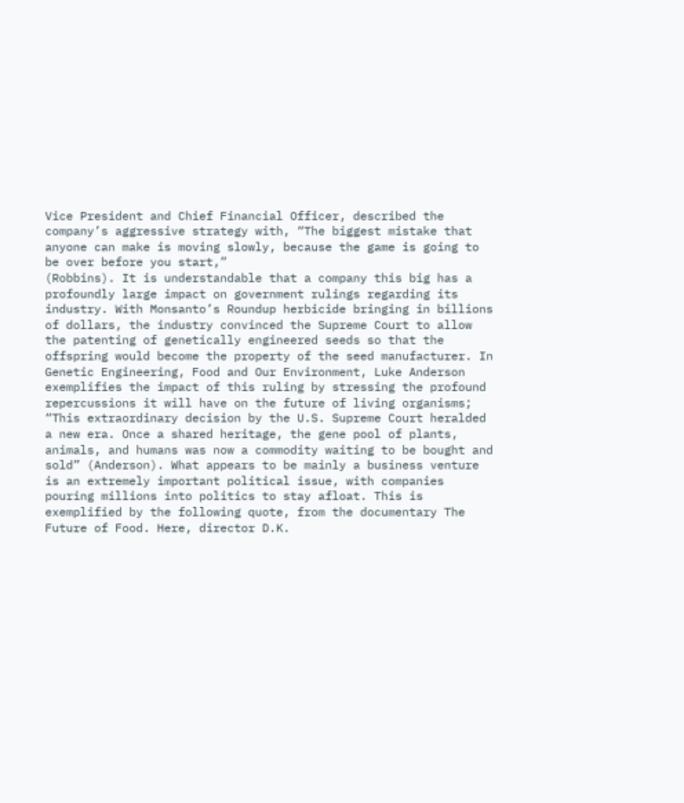Vice President and Chief Financial Officer, described the company’s aggressive strategy with, “The biggest mistake that anyone can make is moving slowly, because the game is going to be over before you start,”
(Robbins). It is understandable that a company this big has a profoundly large impact on government rulings regarding its industry. With Monsanto’s Roundup herbicide bringing in billions of dollars, the industry convinced the Supreme Court to allow the patenting of genetically engineered seeds so that the offspring would become the property of the seed manufacturer. In Genetic Engineering, Food and Our Environment, Luke Anderson exemplifies the impact of this ruling by stressing the profound repercussions it will have on the future of living organisms; “This extraordinary decision by the U.S. Supreme Court heralded a new era. Once a shared heritage, the gene pool of plants, animals, and humans was now a commodity waiting to be bought and sold” (Anderson). What appears to be mainly a business venture is an extremely important political issue, with companies pouring millions into politics to stay afloat. This is exemplified by the following quote, from the documentary The Future of Food. Here, director D.K.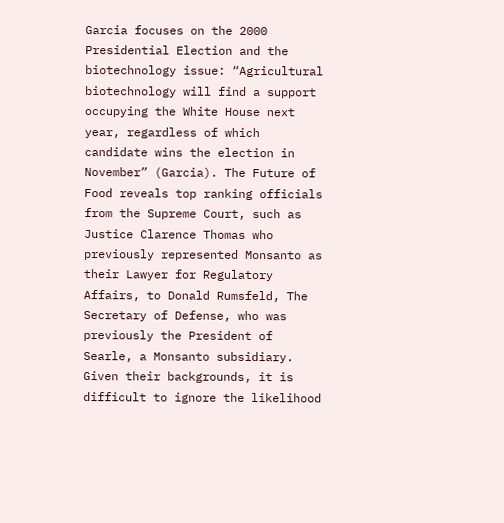Garcia focuses on the 2000 Presidential Election and the biotechnology issue: “Agricultural biotechnology will find a support occupying the White House next year, regardless of which candidate wins the election in November” (Garcia). The Future of Food reveals top ranking officials from the Supreme Court, such as Justice Clarence Thomas who previously represented Monsanto as their Lawyer for Regulatory Affairs, to Donald Rumsfeld, The Secretary of Defense, who was previously the President of Searle, a Monsanto subsidiary. Given their backgrounds, it is difficult to ignore the likelihood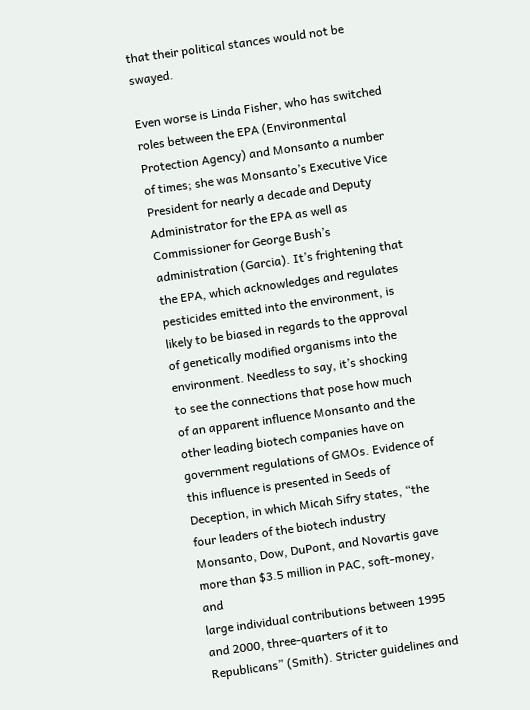that their political stances would not be swayed.

Even worse is Linda Fisher, who has switched roles between the EPA (Environmental Protection Agency) and Monsanto a number of times; she was Monsanto’s Executive Vice President for nearly a decade and Deputy Administrator for the EPA as well as Commissioner for George Bush’s administration (Garcia). It’s frightening that the EPA, which acknowledges and regulates pesticides emitted into the environment, is likely to be biased in regards to the approval of genetically modified organisms into the environment. Needless to say, it’s shocking to see the connections that pose how much of an apparent influence Monsanto and the other leading biotech companies have on government regulations of GMOs. Evidence of this influence is presented in Seeds of Deception, in which Micah Sifry states, “the four leaders of the biotech industry Monsanto, Dow, DuPont, and Novartis gave more than $3.5 million in PAC, soft-money, and
large individual contributions between 1995 and 2000, three-quarters of it to Republicans” (Smith). Stricter guidelines and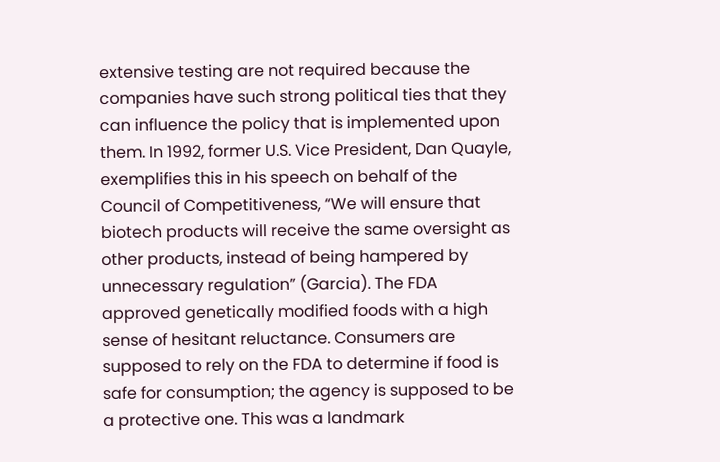extensive testing are not required because the companies have such strong political ties that they can influence the policy that is implemented upon them. In 1992, former U.S. Vice President, Dan Quayle, exemplifies this in his speech on behalf of the Council of Competitiveness, “We will ensure that biotech products will receive the same oversight as other products, instead of being hampered by unnecessary regulation” (Garcia). The FDA approved genetically modified foods with a high sense of hesitant reluctance. Consumers are supposed to rely on the FDA to determine if food is safe for consumption; the agency is supposed to be a protective one. This was a landmark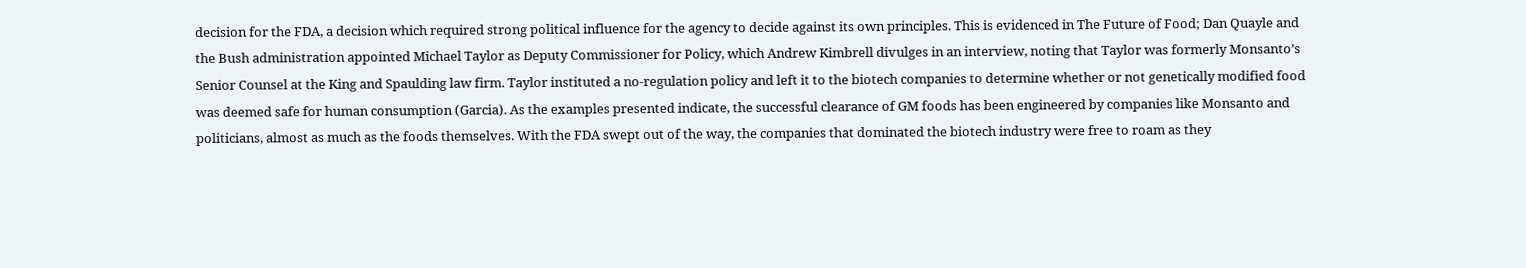decision for the FDA, a decision which required strong political influence for the agency to decide against its own principles. This is evidenced in The Future of Food; Dan Quayle and the Bush administration appointed Michael Taylor as Deputy Commissioner for Policy, which Andrew Kimbrell divulges in an interview, noting that Taylor was formerly Monsanto’s Senior Counsel at the King and Spaulding law firm. Taylor instituted a no-regulation policy and left it to the biotech companies to determine whether or not genetically modified food was deemed safe for human consumption (Garcia). As the examples presented indicate, the successful clearance of GM foods has been engineered by companies like Monsanto and politicians, almost as much as the foods themselves. With the FDA swept out of the way, the companies that dominated the biotech industry were free to roam as they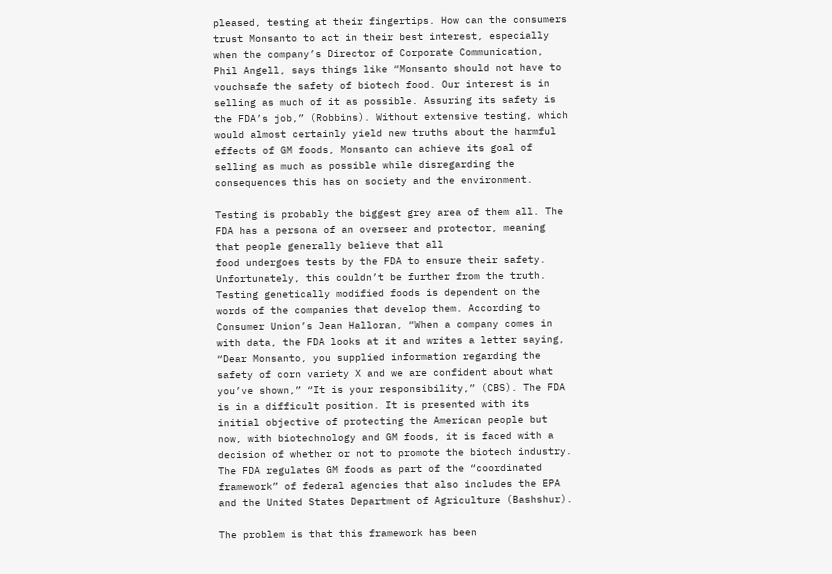pleased, testing at their fingertips. How can the consumers trust Monsanto to act in their best interest, especially when the company’s Director of Corporate Communication, Phil Angell, says things like “Monsanto should not have to vouchsafe the safety of biotech food. Our interest is in selling as much of it as possible. Assuring its safety is the FDA’s job,” (Robbins). Without extensive testing, which would almost certainly yield new truths about the harmful effects of GM foods, Monsanto can achieve its goal of selling as much as possible while disregarding the consequences this has on society and the environment.

Testing is probably the biggest grey area of them all. The FDA has a persona of an overseer and protector, meaning that people generally believe that all
food undergoes tests by the FDA to ensure their safety. Unfortunately, this couldn’t be further from the truth. Testing genetically modified foods is dependent on the words of the companies that develop them. According to Consumer Union’s Jean Halloran, “When a company comes in with data, the FDA looks at it and writes a letter saying, “Dear Monsanto, you supplied information regarding the safety of corn variety X and we are confident about what you’ve shown,” “It is your responsibility,” (CBS). The FDA is in a difficult position. It is presented with its initial objective of protecting the American people but now, with biotechnology and GM foods, it is faced with a decision of whether or not to promote the biotech industry. The FDA regulates GM foods as part of the “coordinated framework” of federal agencies that also includes the EPA and the United States Department of Agriculture (Bashshur).

The problem is that this framework has been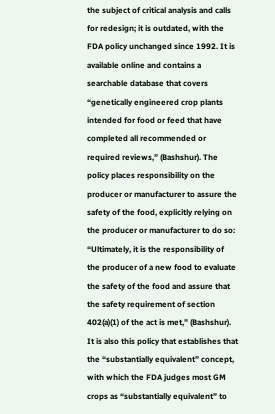the subject of critical analysis and calls for redesign; it is outdated, with the FDA policy unchanged since 1992. It is available online and contains a searchable database that covers “genetically engineered crop plants intended for food or feed that have completed all recommended or required reviews,” (Bashshur). The policy places responsibility on the producer or manufacturer to assure the safety of the food, explicitly relying on the producer or manufacturer to do so: “Ultimately, it is the responsibility of the producer of a new food to evaluate the safety of the food and assure that the safety requirement of section 402(a)(1) of the act is met,” (Bashshur). It is also this policy that establishes that the “substantially equivalent” concept, with which the FDA judges most GM crops as “substantially equivalent” to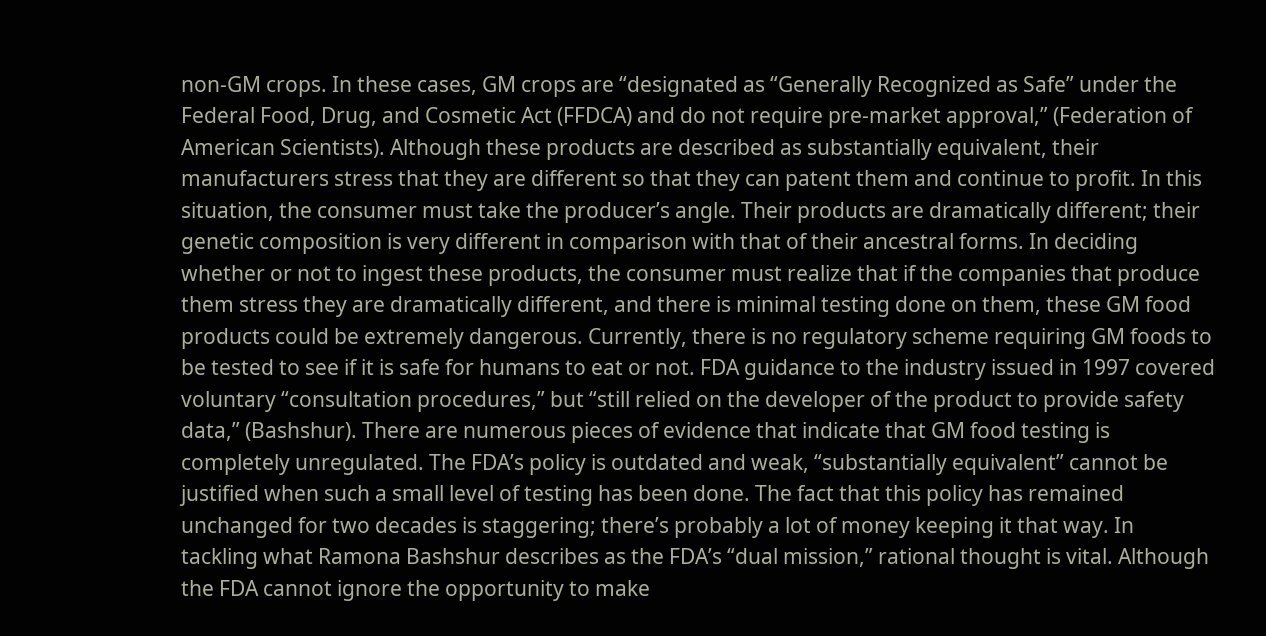non-GM crops. In these cases, GM crops are “designated as “Generally Recognized as Safe” under the Federal Food, Drug, and Cosmetic Act (FFDCA) and do not require pre-market approval,” (Federation of American Scientists). Although these products are described as substantially equivalent, their manufacturers stress that they are different so that they can patent them and continue to profit. In this situation, the consumer must take the producer’s angle. Their products are dramatically different; their genetic composition is very different in comparison with that of their ancestral forms. In deciding whether or not to ingest these products, the consumer must realize that if the companies that produce them stress they are dramatically different, and there is minimal testing done on them, these GM food products could be extremely dangerous. Currently, there is no regulatory scheme requiring GM foods to be tested to see if it is safe for humans to eat or not. FDA guidance to the industry issued in 1997 covered voluntary “consultation procedures,” but “still relied on the developer of the product to provide safety data,” (Bashshur). There are numerous pieces of evidence that indicate that GM food testing is completely unregulated. The FDA’s policy is outdated and weak, “substantially equivalent” cannot be justified when such a small level of testing has been done. The fact that this policy has remained unchanged for two decades is staggering; there’s probably a lot of money keeping it that way. In tackling what Ramona Bashshur describes as the FDA’s “dual mission,” rational thought is vital. Although the FDA cannot ignore the opportunity to make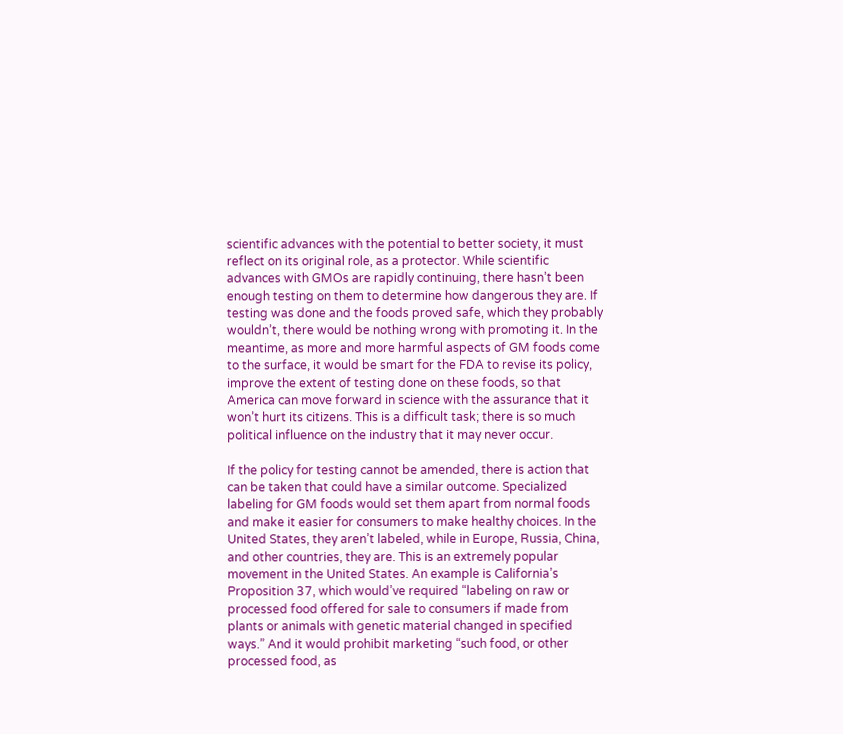scientific advances with the potential to better society, it must reflect on its original role, as a protector. While scientific advances with GMOs are rapidly continuing, there hasn’t been enough testing on them to determine how dangerous they are. If testing was done and the foods proved safe, which they probably wouldn’t, there would be nothing wrong with promoting it. In the meantime, as more and more harmful aspects of GM foods come to the surface, it would be smart for the FDA to revise its policy, improve the extent of testing done on these foods, so that America can move forward in science with the assurance that it won’t hurt its citizens. This is a difficult task; there is so much political influence on the industry that it may never occur.

If the policy for testing cannot be amended, there is action that can be taken that could have a similar outcome. Specialized labeling for GM foods would set them apart from normal foods and make it easier for consumers to make healthy choices. In the United States, they aren’t labeled, while in Europe, Russia, China, and other countries, they are. This is an extremely popular movement in the United States. An example is California’s Proposition 37, which would’ve required “labeling on raw or processed food offered for sale to consumers if made from plants or animals with genetic material changed in specified ways.” And it would prohibit marketing “such food, or other processed food, as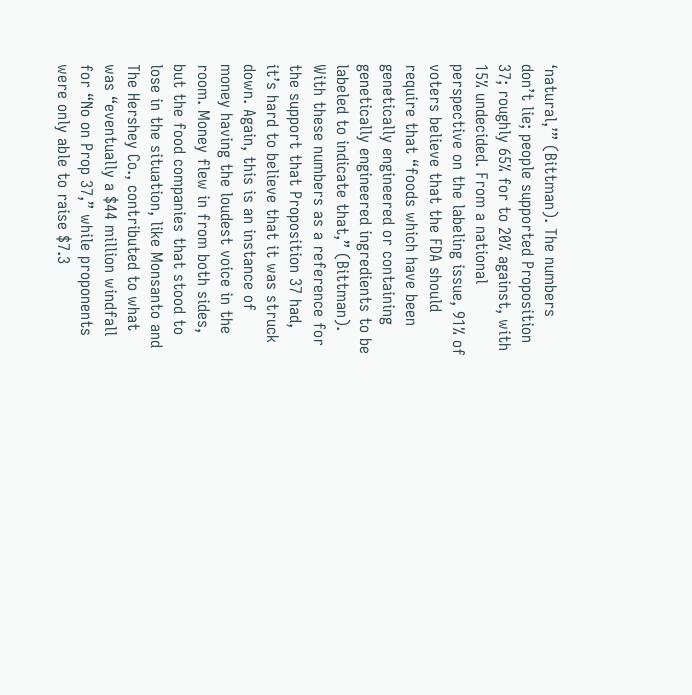‘natural,’” (Bittman). The numbers don’t lie; people supported Proposition 37; roughly 65% for to 20% against, with 15% undecided. From a national perspective on the labeling issue, 91% of
voters believe that the FDA should require that “foods which have been genetically engineered or containing genetically engineered ingredients to be labeled to indicate that,” (Bittman). With these numbers as a reference for the support that Proposition 37 had, it’s hard to believe that it was struck down. Again, this is an instance of money having the loudest voice in the room. Money flew in from both sides, but the food companies that stood to lose in the situation, like Monsanto and The Hershey Co., contributed to what was “eventually a $44 million windfall for “No on Prop 37,” while proponents were only able to raise $7.3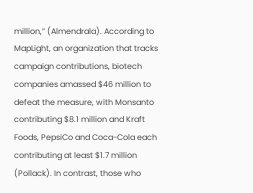million,” (Almendrala). According to MapLight, an organization that tracks campaign contributions, biotech companies amassed $46 million to defeat the measure, with Monsanto contributing $8.1 million and Kraft Foods, PepsiCo and Coca-Cola each contributing at least $1.7 million (Pollack). In contrast, those who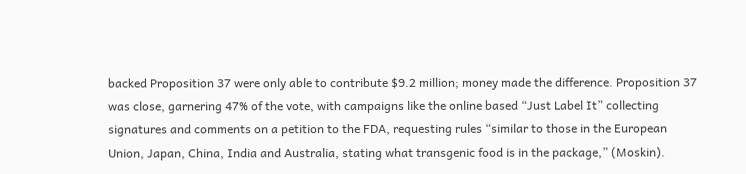backed Proposition 37 were only able to contribute $9.2 million; money made the difference. Proposition 37 was close, garnering 47% of the vote, with campaigns like the online based “Just Label It” collecting signatures and comments on a petition to the FDA, requesting rules “similar to those in the European Union, Japan, China, India and Australia, stating what transgenic food is in the package,” (Moskin).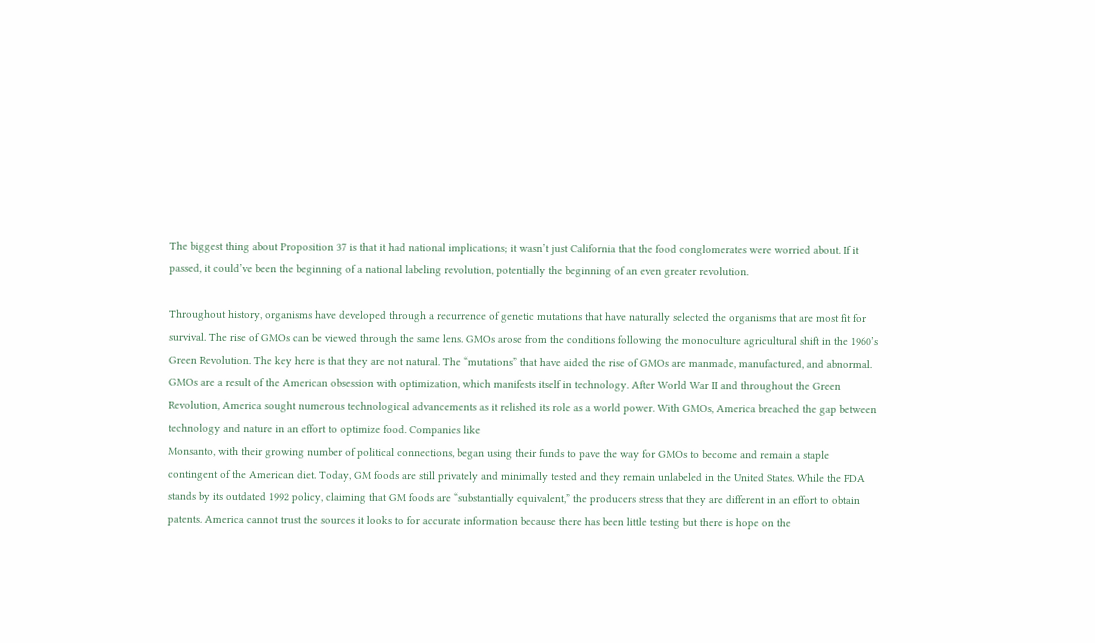The biggest thing about Proposition 37 is that it had national implications; it wasn’t just California that the food conglomerates were worried about. If it passed, it could’ve been the beginning of a national labeling revolution, potentially the beginning of an even greater revolution.

Throughout history, organisms have developed through a recurrence of genetic mutations that have naturally selected the organisms that are most fit for survival. The rise of GMOs can be viewed through the same lens. GMOs arose from the conditions following the monoculture agricultural shift in the 1960’s Green Revolution. The key here is that they are not natural. The “mutations” that have aided the rise of GMOs are manmade, manufactured, and abnormal. GMOs are a result of the American obsession with optimization, which manifests itself in technology. After World War II and throughout the Green Revolution, America sought numerous technological advancements as it relished its role as a world power. With GMOs, America breached the gap between technology and nature in an effort to optimize food. Companies like
Monsanto, with their growing number of political connections, began using their funds to pave the way for GMOs to become and remain a staple contingent of the American diet. Today, GM foods are still privately and minimally tested and they remain unlabeled in the United States. While the FDA stands by its outdated 1992 policy, claiming that GM foods are “substantially equivalent,” the producers stress that they are different in an effort to obtain patents. America cannot trust the sources it looks to for accurate information because there has been little testing but there is hope on the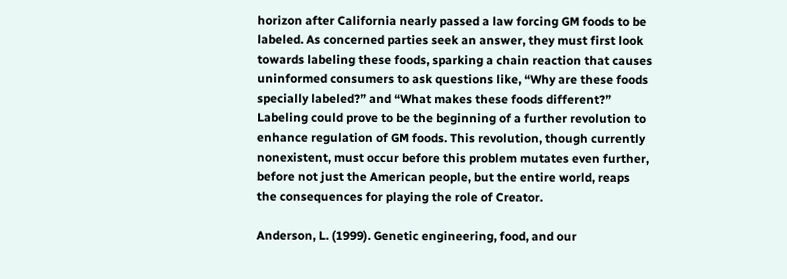horizon after California nearly passed a law forcing GM foods to be labeled. As concerned parties seek an answer, they must first look towards labeling these foods, sparking a chain reaction that causes uninformed consumers to ask questions like, “Why are these foods specially labeled?” and “What makes these foods different?” Labeling could prove to be the beginning of a further revolution to enhance regulation of GM foods. This revolution, though currently nonexistent, must occur before this problem mutates even further, before not just the American people, but the entire world, reaps the consequences for playing the role of Creator.

Anderson, L. (1999). Genetic engineering, food, and our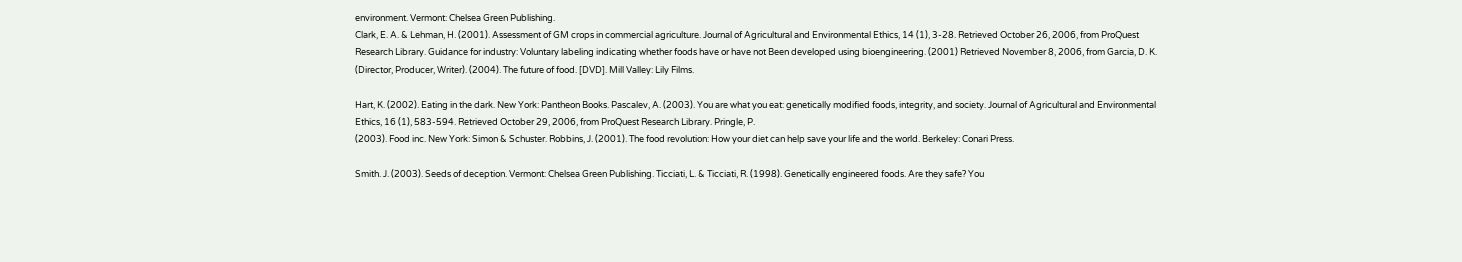environment. Vermont: Chelsea Green Publishing.
Clark, E. A. & Lehman, H. (2001). Assessment of GM crops in commercial agriculture. Journal of Agricultural and Environmental Ethics, 14 (1), 3-28. Retrieved October 26, 2006, from ProQuest Research Library. Guidance for industry: Voluntary labeling indicating whether foods have or have not Been developed using bioengineering. (2001) Retrieved November 8, 2006, from Garcia, D. K. (Director, Producer, Writer). (2004). The future of food. [DVD]. Mill Valley: Lily Films.

Hart, K. (2002). Eating in the dark. New York: Pantheon Books. Pascalev, A. (2003). You are what you eat: genetically modified foods, integrity, and society. Journal of Agricultural and Environmental Ethics, 16 (1), 583-594. Retrieved October 29, 2006, from ProQuest Research Library. Pringle, P.
(2003). Food inc. New York: Simon & Schuster. Robbins, J. (2001). The food revolution: How your diet can help save your life and the world. Berkeley: Conari Press.

Smith. J. (2003). Seeds of deception. Vermont: Chelsea Green Publishing. Ticciati, L. & Ticciati, R. (1998). Genetically engineered foods. Are they safe? You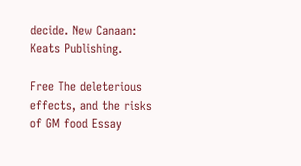decide. New Canaan: Keats Publishing.

Free The deleterious effects, and the risks of GM food Essay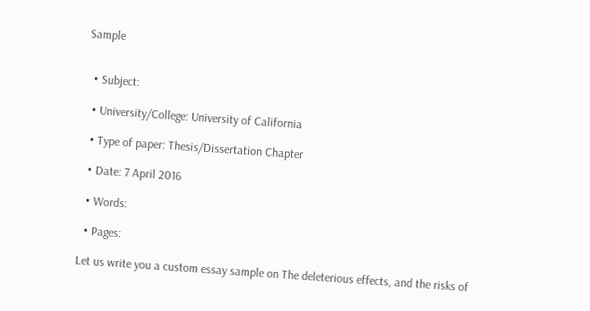Sample


  • Subject:

  • University/College: University of California

  • Type of paper: Thesis/Dissertation Chapter

  • Date: 7 April 2016

  • Words:

  • Pages:

Let us write you a custom essay sample on The deleterious effects, and the risks of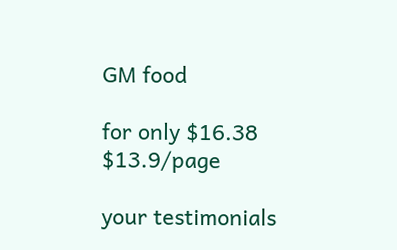GM food

for only $16.38 $13.9/page

your testimonials